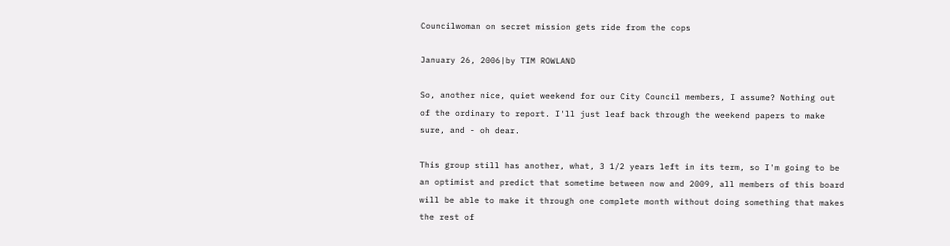Councilwoman on secret mission gets ride from the cops

January 26, 2006|by TIM ROWLAND

So, another nice, quiet weekend for our City Council members, I assume? Nothing out of the ordinary to report. I'll just leaf back through the weekend papers to make sure, and - oh dear.

This group still has another, what, 3 1/2 years left in its term, so I'm going to be an optimist and predict that sometime between now and 2009, all members of this board will be able to make it through one complete month without doing something that makes the rest of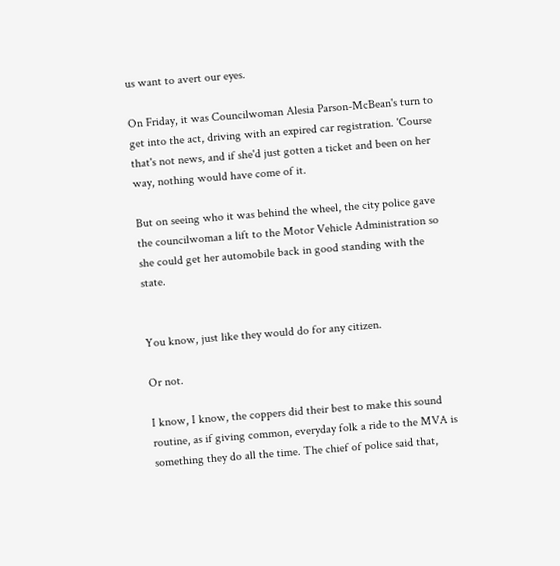us want to avert our eyes.

On Friday, it was Councilwoman Alesia Parson-McBean's turn to get into the act, driving with an expired car registration. 'Course that's not news, and if she'd just gotten a ticket and been on her way, nothing would have come of it.

But on seeing who it was behind the wheel, the city police gave the councilwoman a lift to the Motor Vehicle Administration so she could get her automobile back in good standing with the state.


You know, just like they would do for any citizen.

Or not.

I know, I know, the coppers did their best to make this sound routine, as if giving common, everyday folk a ride to the MVA is something they do all the time. The chief of police said that,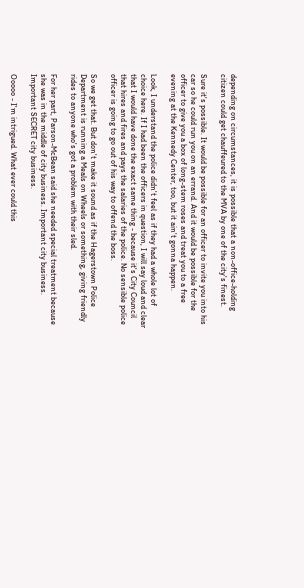depending on circumstances, it is possible that a non-office-holding citizen could get chauffeured to the MVA by one of the city's finest.

Sure it's possible. It would be possible for an officer to invite you into his car so he could run you on an errand. And it would be possible for the officer to give you a box of long-stem roses and treat you to a free evening at the Kennedy Center, too, but it ain't gonna happen.

Look, I understand the police didn't feel as if they had a whole lot of choice here. If I had been the officers in question, I will say loud and clear that I would have done the exact same thing - because it's City Council that hires and fires and pays the salaries of the police. No sensible police officer is going to go out of his way to offend the boss.

So we get that. But don't make it sound as if the Hagerstown Police Department is running a Meals on Wheels or something, giving friendly rides to anyone who's got a problem with their sled.

For her part, Parson-McBean said she needed special treatment because she was in the middle of city business. Important city business. Important SECRET city business.

Ooooo - I'm intrigued. What ever could this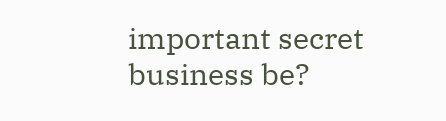important secret business be?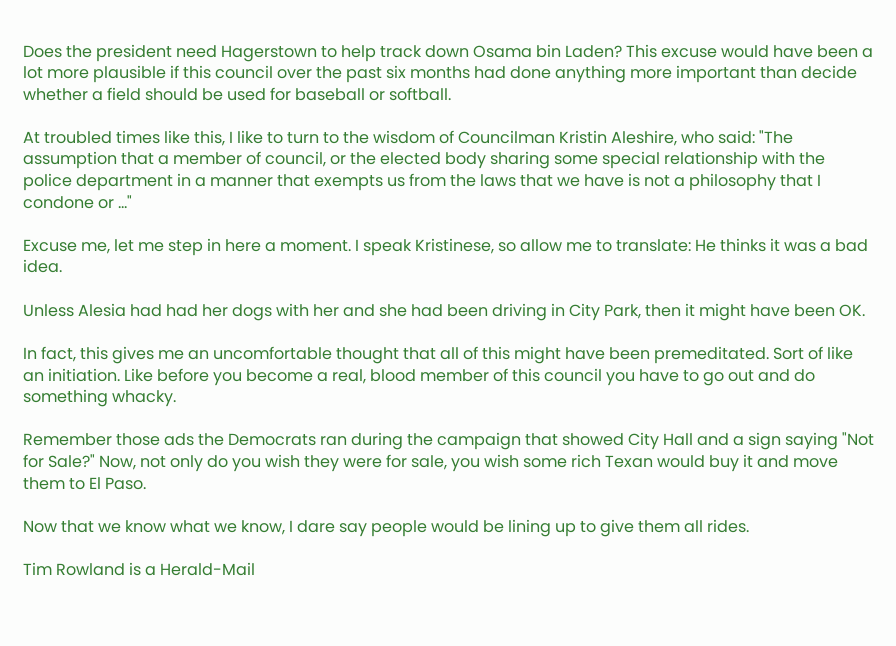Does the president need Hagerstown to help track down Osama bin Laden? This excuse would have been a lot more plausible if this council over the past six months had done anything more important than decide whether a field should be used for baseball or softball.

At troubled times like this, I like to turn to the wisdom of Councilman Kristin Aleshire, who said: "The assumption that a member of council, or the elected body sharing some special relationship with the police department in a manner that exempts us from the laws that we have is not a philosophy that I condone or ..."

Excuse me, let me step in here a moment. I speak Kristinese, so allow me to translate: He thinks it was a bad idea.

Unless Alesia had had her dogs with her and she had been driving in City Park, then it might have been OK.

In fact, this gives me an uncomfortable thought that all of this might have been premeditated. Sort of like an initiation. Like before you become a real, blood member of this council you have to go out and do something whacky.

Remember those ads the Democrats ran during the campaign that showed City Hall and a sign saying "Not for Sale?" Now, not only do you wish they were for sale, you wish some rich Texan would buy it and move them to El Paso.

Now that we know what we know, I dare say people would be lining up to give them all rides.

Tim Rowland is a Herald-Mail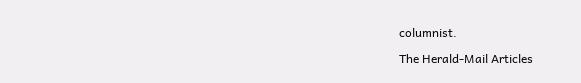columnist.

The Herald-Mail Articles